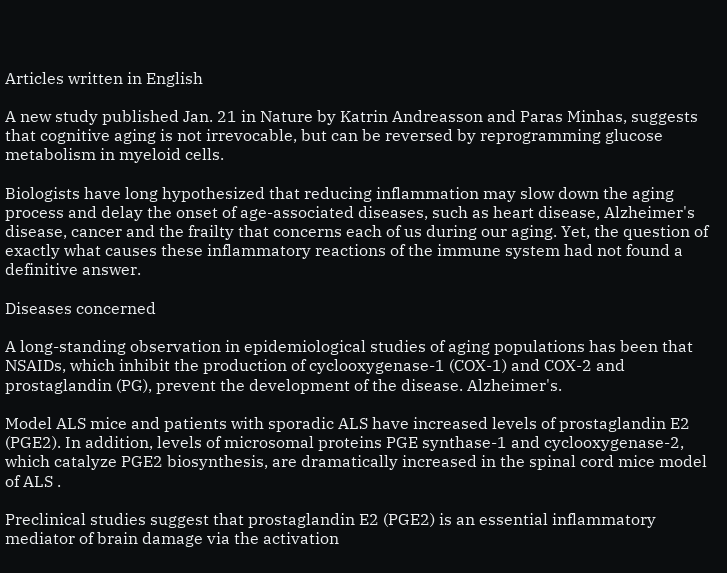Articles written in English

A new study published Jan. 21 in Nature by Katrin Andreasson and Paras Minhas, suggests that cognitive aging is not irrevocable, but can be reversed by reprogramming glucose metabolism in myeloid cells.

Biologists have long hypothesized that reducing inflammation may slow down the aging process and delay the onset of age-associated diseases, such as heart disease, Alzheimer's disease, cancer and the frailty that concerns each of us during our aging. Yet, the question of exactly what causes these inflammatory reactions of the immune system had not found a definitive answer.

Diseases concerned

A long-standing observation in epidemiological studies of aging populations has been that NSAIDs, which inhibit the production of cyclooxygenase-1 (COX-1) and COX-2 and prostaglandin (PG), prevent the development of the disease. Alzheimer's.

Model ALS mice and patients with sporadic ALS have increased levels of prostaglandin E2 (PGE2). In addition, levels of microsomal proteins PGE synthase-1 and cyclooxygenase-2, which catalyze PGE2 biosynthesis, are dramatically increased in the spinal cord mice model of ALS .

Preclinical studies suggest that prostaglandin E2 (PGE2) is an essential inflammatory mediator of brain damage via the activation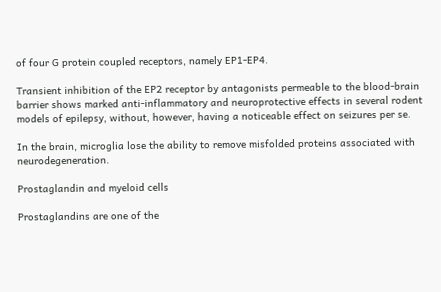of four G protein coupled receptors, namely EP1-EP4.

Transient inhibition of the EP2 receptor by antagonists permeable to the blood-brain barrier shows marked anti-inflammatory and neuroprotective effects in several rodent models of epilepsy, without, however, having a noticeable effect on seizures per se.

In the brain, microglia lose the ability to remove misfolded proteins associated with neurodegeneration.

Prostaglandin and myeloid cells

Prostaglandins are one of the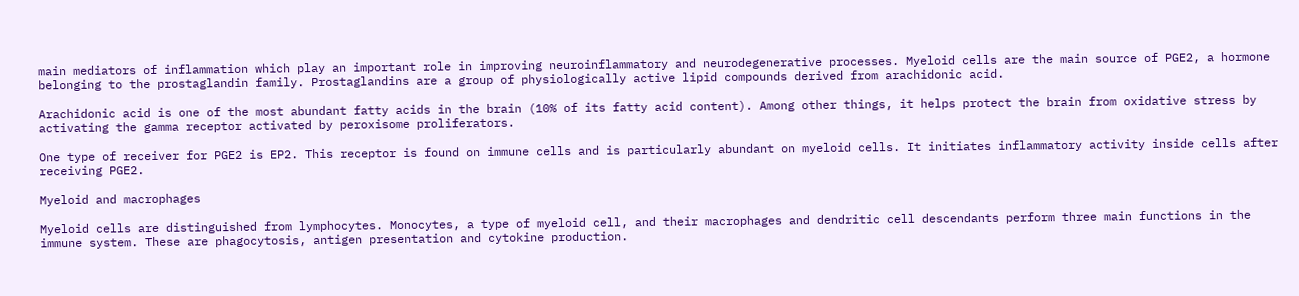main mediators of inflammation which play an important role in improving neuroinflammatory and neurodegenerative processes. Myeloid cells are the main source of PGE2, a hormone belonging to the prostaglandin family. Prostaglandins are a group of physiologically active lipid compounds derived from arachidonic acid.

Arachidonic acid is one of the most abundant fatty acids in the brain (10% of its fatty acid content). Among other things, it helps protect the brain from oxidative stress by activating the gamma receptor activated by peroxisome proliferators.

One type of receiver for PGE2 is EP2. This receptor is found on immune cells and is particularly abundant on myeloid cells. It initiates inflammatory activity inside cells after receiving PGE2.

Myeloid and macrophages

Myeloid cells are distinguished from lymphocytes. Monocytes, a type of myeloid cell, and their macrophages and dendritic cell descendants perform three main functions in the immune system. These are phagocytosis, antigen presentation and cytokine production.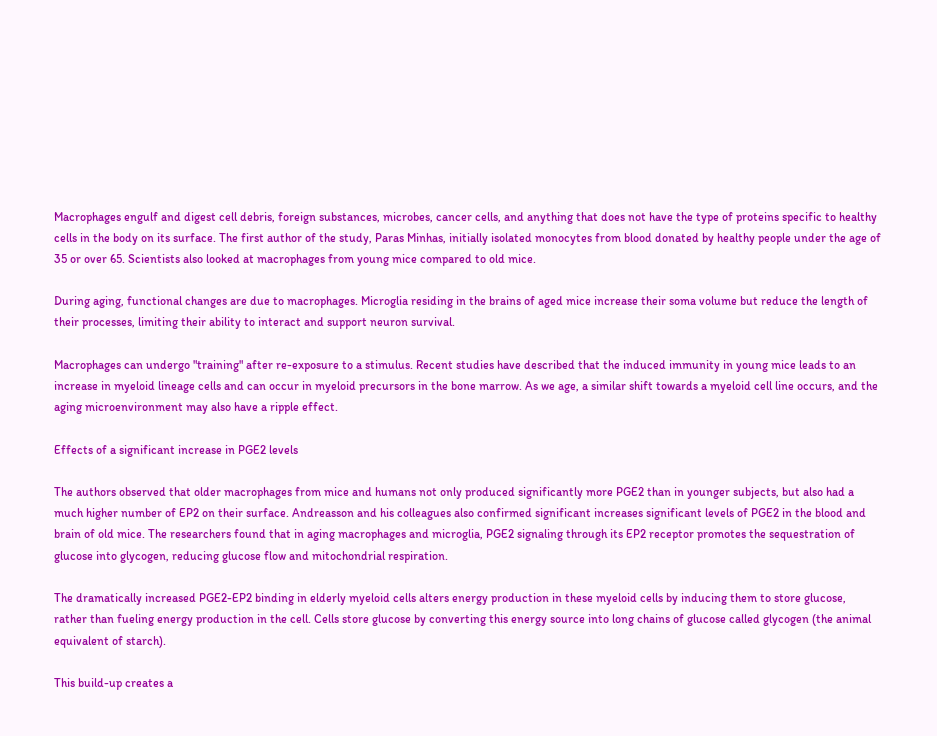Macrophages engulf and digest cell debris, foreign substances, microbes, cancer cells, and anything that does not have the type of proteins specific to healthy cells in the body on its surface. The first author of the study, Paras Minhas, initially isolated monocytes from blood donated by healthy people under the age of 35 or over 65. Scientists also looked at macrophages from young mice compared to old mice.

During aging, functional changes are due to macrophages. Microglia residing in the brains of aged mice increase their soma volume but reduce the length of their processes, limiting their ability to interact and support neuron survival.

Macrophages can undergo "training" after re-exposure to a stimulus. Recent studies have described that the induced immunity in young mice leads to an increase in myeloid lineage cells and can occur in myeloid precursors in the bone marrow. As we age, a similar shift towards a myeloid cell line occurs, and the aging microenvironment may also have a ripple effect.

Effects of a significant increase in PGE2 levels

The authors observed that older macrophages from mice and humans not only produced significantly more PGE2 than in younger subjects, but also had a much higher number of EP2 on their surface. Andreasson and his colleagues also confirmed significant increases significant levels of PGE2 in the blood and brain of old mice. The researchers found that in aging macrophages and microglia, PGE2 signaling through its EP2 receptor promotes the sequestration of glucose into glycogen, reducing glucose flow and mitochondrial respiration.

The dramatically increased PGE2-EP2 binding in elderly myeloid cells alters energy production in these myeloid cells by inducing them to store glucose, rather than fueling energy production in the cell. Cells store glucose by converting this energy source into long chains of glucose called glycogen (the animal equivalent of starch).

This build-up creates a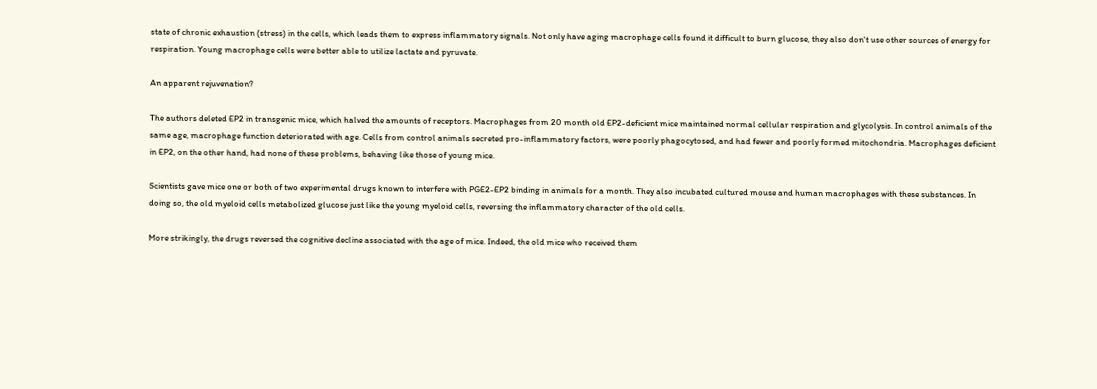state of chronic exhaustion (stress) in the cells, which leads them to express inflammatory signals. Not only have aging macrophage cells found it difficult to burn glucose, they also don't use other sources of energy for respiration. Young macrophage cells were better able to utilize lactate and pyruvate.

An apparent rejuvenation?

The authors deleted EP2 in transgenic mice, which halved the amounts of receptors. Macrophages from 20 month old EP2-deficient mice maintained normal cellular respiration and glycolysis. In control animals of the same age, macrophage function deteriorated with age. Cells from control animals secreted pro-inflammatory factors, were poorly phagocytosed, and had fewer and poorly formed mitochondria. Macrophages deficient in EP2, on the other hand, had none of these problems, behaving like those of young mice.

Scientists gave mice one or both of two experimental drugs known to interfere with PGE2-EP2 binding in animals for a month. They also incubated cultured mouse and human macrophages with these substances. In doing so, the old myeloid cells metabolized glucose just like the young myeloid cells, reversing the inflammatory character of the old cells.

More strikingly, the drugs reversed the cognitive decline associated with the age of mice. Indeed, the old mice who received them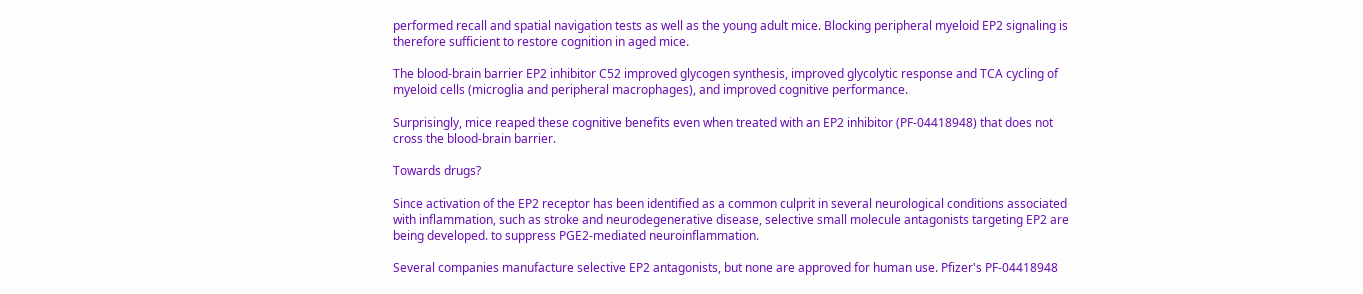performed recall and spatial navigation tests as well as the young adult mice. Blocking peripheral myeloid EP2 signaling is therefore sufficient to restore cognition in aged mice.

The blood-brain barrier EP2 inhibitor C52 improved glycogen synthesis, improved glycolytic response and TCA cycling of myeloid cells (microglia and peripheral macrophages), and improved cognitive performance.

Surprisingly, mice reaped these cognitive benefits even when treated with an EP2 inhibitor (PF-04418948) that does not cross the blood-brain barrier.

Towards drugs?

Since activation of the EP2 receptor has been identified as a common culprit in several neurological conditions associated with inflammation, such as stroke and neurodegenerative disease, selective small molecule antagonists targeting EP2 are being developed. to suppress PGE2-mediated neuroinflammation.

Several companies manufacture selective EP2 antagonists, but none are approved for human use. Pfizer's PF-04418948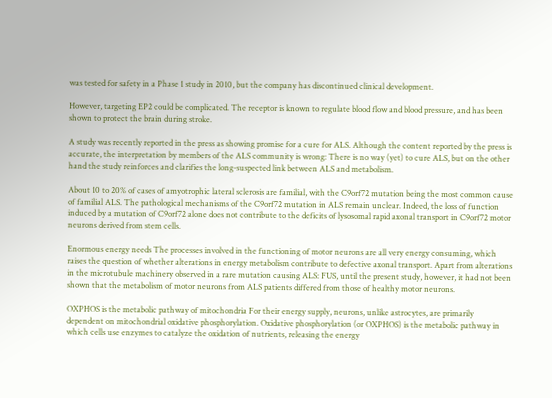was tested for safety in a Phase 1 study in 2010, but the company has discontinued clinical development.

However, targeting EP2 could be complicated. The receptor is known to regulate blood flow and blood pressure, and has been shown to protect the brain during stroke.

A study was recently reported in the press as showing promise for a cure for ALS. Although the content reported by the press is accurate, the interpretation by members of the ALS community is wrong: There is no way (yet) to cure ALS, but on the other hand the study reinforces and clarifies the long-suspected link between ALS and metabolism.

About 10 to 20% of cases of amyotrophic lateral sclerosis are familial, with the C9orf72 mutation being the most common cause of familial ALS. The pathological mechanisms of the C9orf72 mutation in ALS remain unclear. Indeed, the loss of function induced by a mutation of C9orf72 alone does not contribute to the deficits of lysosomal rapid axonal transport in C9orf72 motor neurons derived from stem cells.

Enormous energy needs The processes involved in the functioning of motor neurons are all very energy consuming, which raises the question of whether alterations in energy metabolism contribute to defective axonal transport. Apart from alterations in the microtubule machinery observed in a rare mutation causing ALS: FUS, until the present study, however, it had not been shown that the metabolism of motor neurons from ALS patients differed from those of healthy motor neurons.

OXPHOS is the metabolic pathway of mitochondria For their energy supply, neurons, unlike astrocytes, are primarily dependent on mitochondrial oxidative phosphorylation. Oxidative phosphorylation (or OXPHOS) is the metabolic pathway in which cells use enzymes to catalyze the oxidation of nutrients, releasing the energy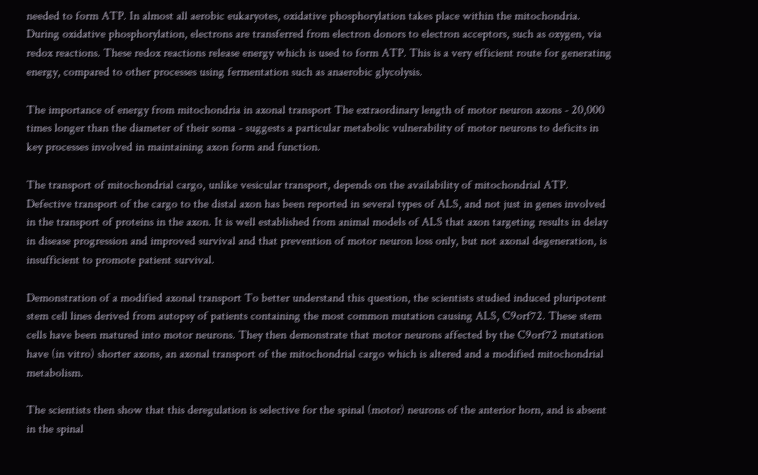needed to form ATP. In almost all aerobic eukaryotes, oxidative phosphorylation takes place within the mitochondria. During oxidative phosphorylation, electrons are transferred from electron donors to electron acceptors, such as oxygen, via redox reactions. These redox reactions release energy which is used to form ATP. This is a very efficient route for generating energy, compared to other processes using fermentation such as anaerobic glycolysis.

The importance of energy from mitochondria in axonal transport The extraordinary length of motor neuron axons - 20,000 times longer than the diameter of their soma - suggests a particular metabolic vulnerability of motor neurons to deficits in key processes involved in maintaining axon form and function.

The transport of mitochondrial cargo, unlike vesicular transport, depends on the availability of mitochondrial ATP. Defective transport of the cargo to the distal axon has been reported in several types of ALS, and not just in genes involved in the transport of proteins in the axon. It is well established from animal models of ALS that axon targeting results in delay in disease progression and improved survival and that prevention of motor neuron loss only, but not axonal degeneration, is insufficient to promote patient survival.

Demonstration of a modified axonal transport To better understand this question, the scientists studied induced pluripotent stem cell lines derived from autopsy of patients containing the most common mutation causing ALS, C9orf72. These stem cells have been matured into motor neurons. They then demonstrate that motor neurons affected by the C9orf72 mutation have (in vitro) shorter axons, an axonal transport of the mitochondrial cargo which is altered and a modified mitochondrial metabolism.

The scientists then show that this deregulation is selective for the spinal (motor) neurons of the anterior horn, and is absent in the spinal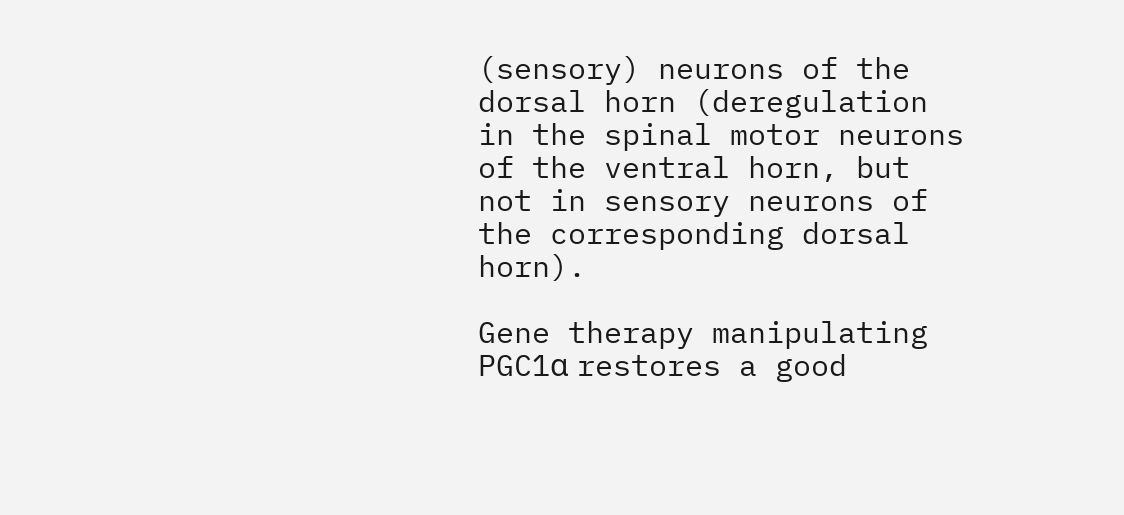(sensory) neurons of the dorsal horn (deregulation in the spinal motor neurons of the ventral horn, but not in sensory neurons of the corresponding dorsal horn).

Gene therapy manipulating PGC1α restores a good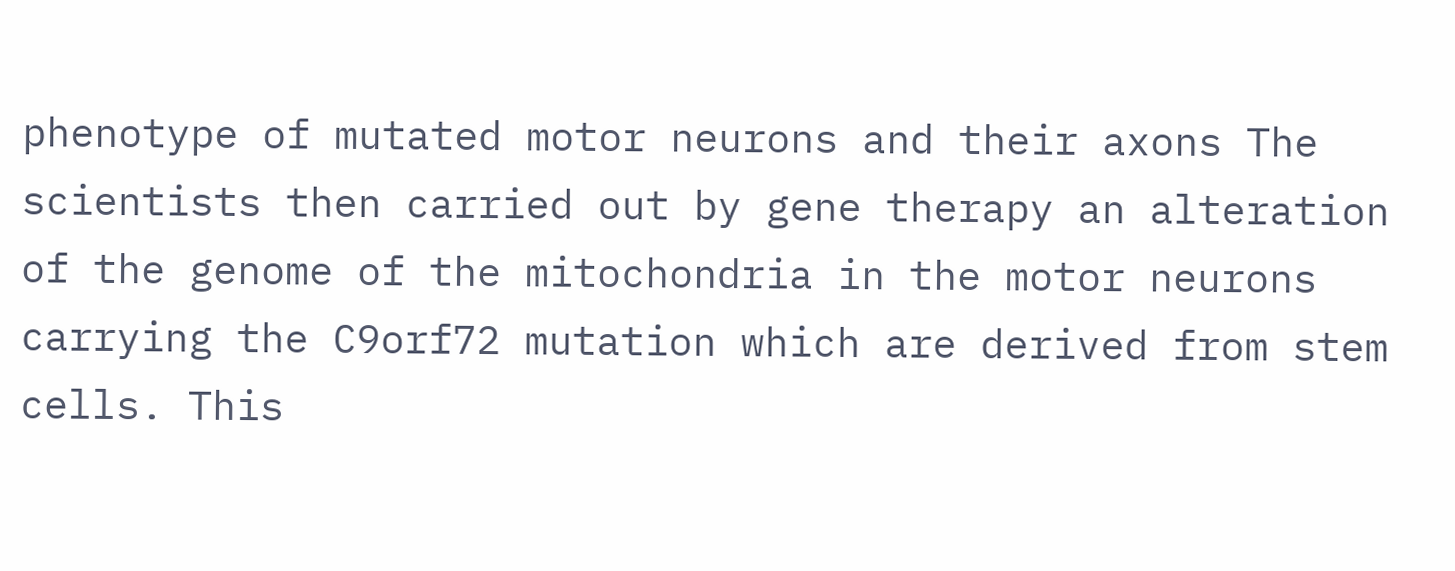phenotype of mutated motor neurons and their axons The scientists then carried out by gene therapy an alteration of the genome of the mitochondria in the motor neurons carrying the C9orf72 mutation which are derived from stem cells. This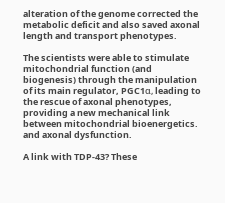alteration of the genome corrected the metabolic deficit and also saved axonal length and transport phenotypes.

The scientists were able to stimulate mitochondrial function (and biogenesis) through the manipulation of its main regulator, PGC1α, leading to the rescue of axonal phenotypes, providing a new mechanical link between mitochondrial bioenergetics. and axonal dysfunction.

A link with TDP-43? These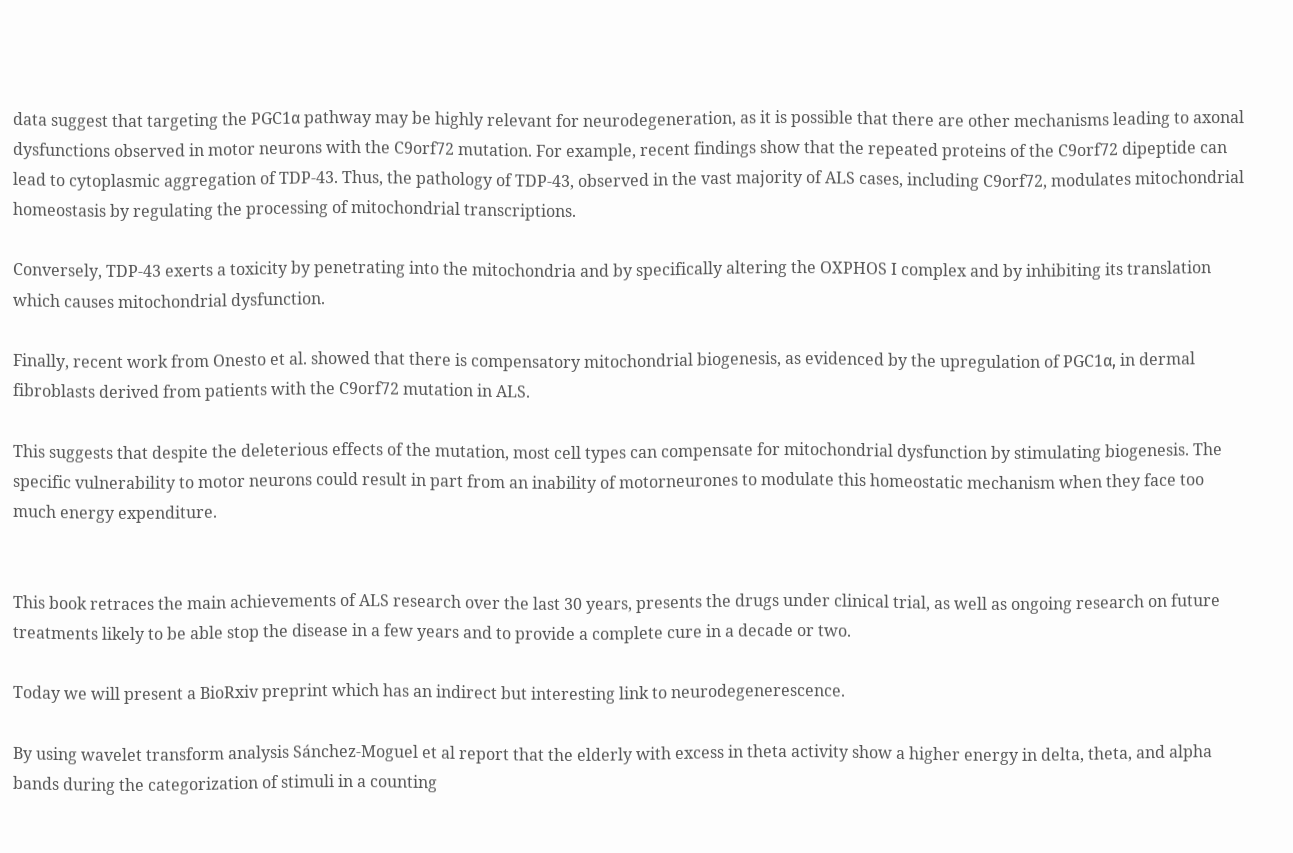data suggest that targeting the PGC1α pathway may be highly relevant for neurodegeneration, as it is possible that there are other mechanisms leading to axonal dysfunctions observed in motor neurons with the C9orf72 mutation. For example, recent findings show that the repeated proteins of the C9orf72 dipeptide can lead to cytoplasmic aggregation of TDP-43. Thus, the pathology of TDP-43, observed in the vast majority of ALS cases, including C9orf72, modulates mitochondrial homeostasis by regulating the processing of mitochondrial transcriptions.

Conversely, TDP-43 exerts a toxicity by penetrating into the mitochondria and by specifically altering the OXPHOS I complex and by inhibiting its translation which causes mitochondrial dysfunction.

Finally, recent work from Onesto et al. showed that there is compensatory mitochondrial biogenesis, as evidenced by the upregulation of PGC1α, in dermal fibroblasts derived from patients with the C9orf72 mutation in ALS.

This suggests that despite the deleterious effects of the mutation, most cell types can compensate for mitochondrial dysfunction by stimulating biogenesis. The specific vulnerability to motor neurons could result in part from an inability of motorneurones to modulate this homeostatic mechanism when they face too much energy expenditure.


This book retraces the main achievements of ALS research over the last 30 years, presents the drugs under clinical trial, as well as ongoing research on future treatments likely to be able stop the disease in a few years and to provide a complete cure in a decade or two.

Today we will present a BioRxiv preprint which has an indirect but interesting link to neurodegenerescence.

By using wavelet transform analysis Sánchez-Moguel et al report that the elderly with excess in theta activity show a higher energy in delta, theta, and alpha bands during the categorization of stimuli in a counting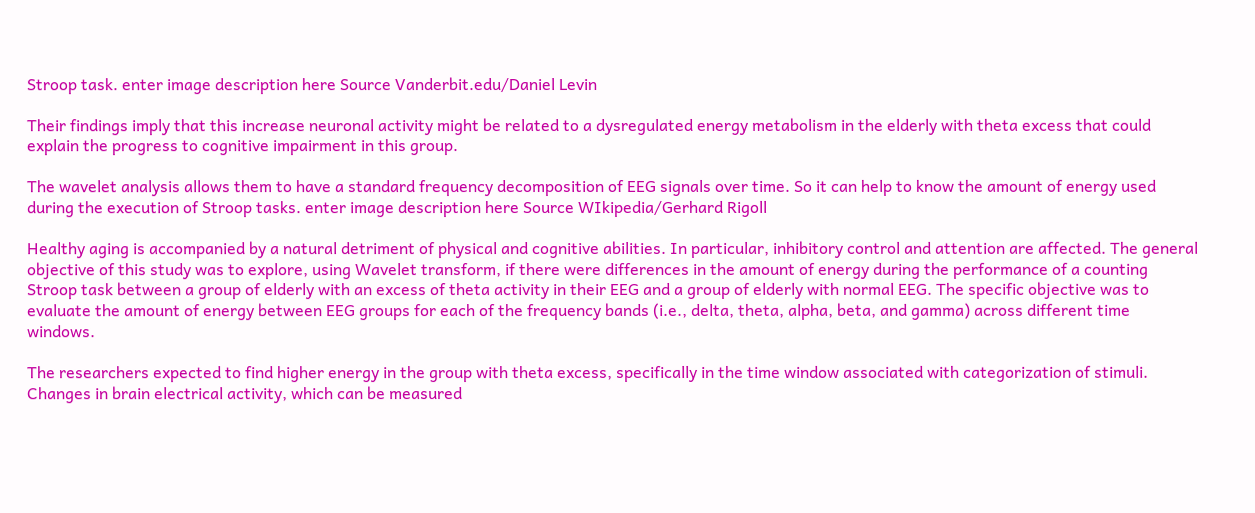Stroop task. enter image description here Source Vanderbit.edu/Daniel Levin

Their findings imply that this increase neuronal activity might be related to a dysregulated energy metabolism in the elderly with theta excess that could explain the progress to cognitive impairment in this group.

The wavelet analysis allows them to have a standard frequency decomposition of EEG signals over time. So it can help to know the amount of energy used during the execution of Stroop tasks. enter image description here Source WIkipedia/Gerhard Rigoll

Healthy aging is accompanied by a natural detriment of physical and cognitive abilities. In particular, inhibitory control and attention are affected. The general objective of this study was to explore, using Wavelet transform, if there were differences in the amount of energy during the performance of a counting Stroop task between a group of elderly with an excess of theta activity in their EEG and a group of elderly with normal EEG. The specific objective was to evaluate the amount of energy between EEG groups for each of the frequency bands (i.e., delta, theta, alpha, beta, and gamma) across different time windows.

The researchers expected to find higher energy in the group with theta excess, specifically in the time window associated with categorization of stimuli. Changes in brain electrical activity, which can be measured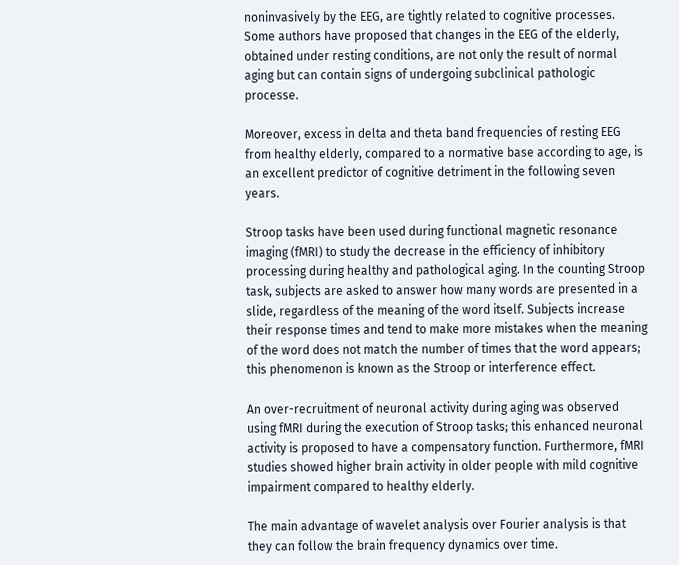noninvasively by the EEG, are tightly related to cognitive processes. Some authors have proposed that changes in the EEG of the elderly, obtained under resting conditions, are not only the result of normal aging but can contain signs of undergoing subclinical pathologic processe.

Moreover, excess in delta and theta band frequencies of resting EEG from healthy elderly, compared to a normative base according to age, is an excellent predictor of cognitive detriment in the following seven years.

Stroop tasks have been used during functional magnetic resonance imaging (fMRI) to study the decrease in the efficiency of inhibitory processing during healthy and pathological aging. In the counting Stroop task, subjects are asked to answer how many words are presented in a slide, regardless of the meaning of the word itself. Subjects increase their response times and tend to make more mistakes when the meaning of the word does not match the number of times that the word appears; this phenomenon is known as the Stroop or interference effect.

An over-recruitment of neuronal activity during aging was observed using fMRI during the execution of Stroop tasks; this enhanced neuronal activity is proposed to have a compensatory function. Furthermore, fMRI studies showed higher brain activity in older people with mild cognitive impairment compared to healthy elderly.

The main advantage of wavelet analysis over Fourier analysis is that they can follow the brain frequency dynamics over time.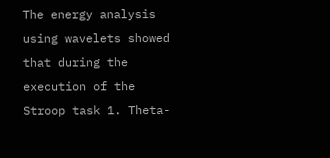The energy analysis using wavelets showed that during the execution of the Stroop task 1. Theta-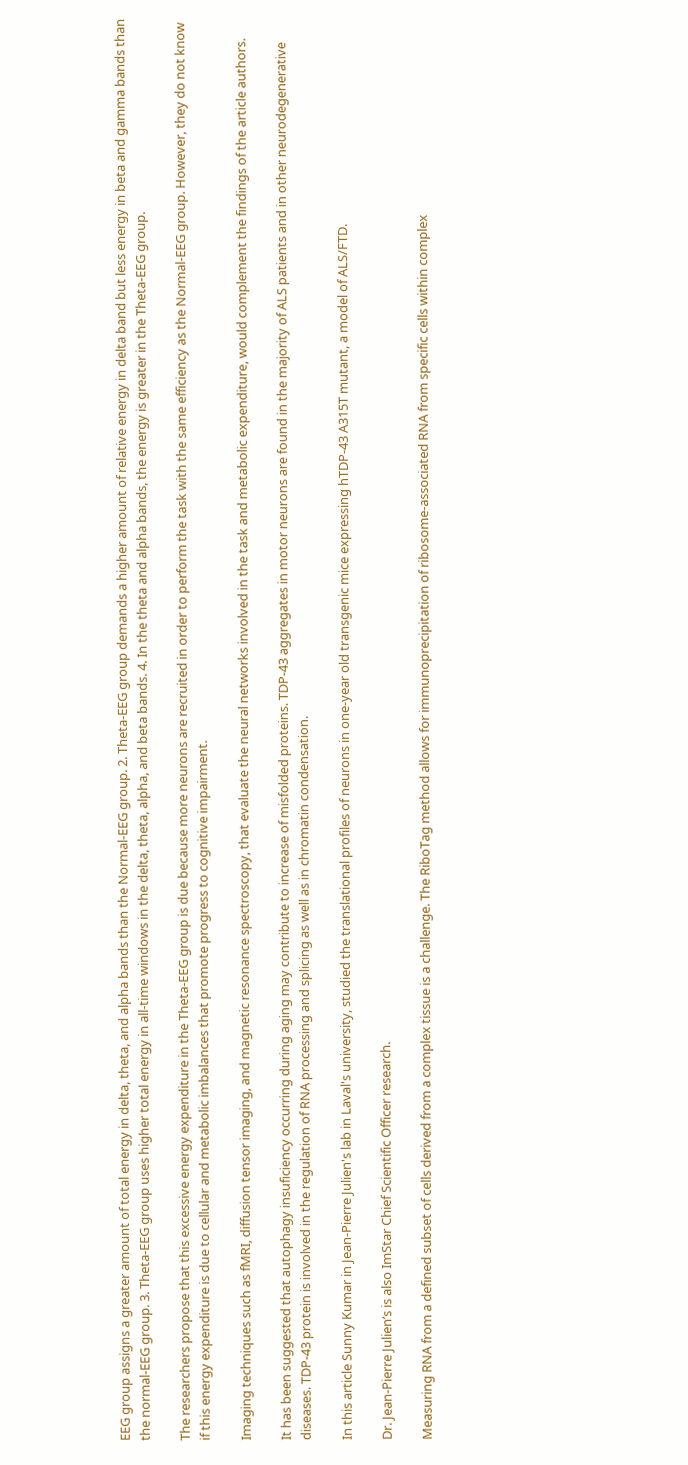EEG group assigns a greater amount of total energy in delta, theta, and alpha bands than the Normal-EEG group. 2. Theta-EEG group demands a higher amount of relative energy in delta band but less energy in beta and gamma bands than the normal-EEG group. 3. Theta-EEG group uses higher total energy in all-time windows in the delta, theta, alpha, and beta bands. 4. In the theta and alpha bands, the energy is greater in the Theta-EEG group.

The researchers propose that this excessive energy expenditure in the Theta-EEG group is due because more neurons are recruited in order to perform the task with the same efficiency as the Normal-EEG group. However, they do not know if this energy expenditure is due to cellular and metabolic imbalances that promote progress to cognitive impairment.

Imaging techniques such as fMRI, diffusion tensor imaging, and magnetic resonance spectroscopy, that evaluate the neural networks involved in the task and metabolic expenditure, would complement the findings of the article authors.

It has been suggested that autophagy insuficiency occurring during aging may contribute to increase of misfolded proteins. TDP-43 aggregates in motor neurons are found in the majority of ALS patients and in other neurodegenerative diseases. TDP-43 protein is involved in the regulation of RNA processing and splicing as well as in chromatin condensation.

In this article Sunny Kumar in Jean-Pierre Julien's lab in Laval's university, studied the translational profiles of neurons in one-year old transgenic mice expressing hTDP-43 A315T mutant, a model of ALS/FTD.

Dr. Jean-Pierre Julien’s is also ImStar Chief Scientific Officer research.

Measuring RNA from a defined subset of cells derived from a complex tissue is a challenge. The RiboTag method allows for immunoprecipitation of ribosome-associated RNA from specific cells within complex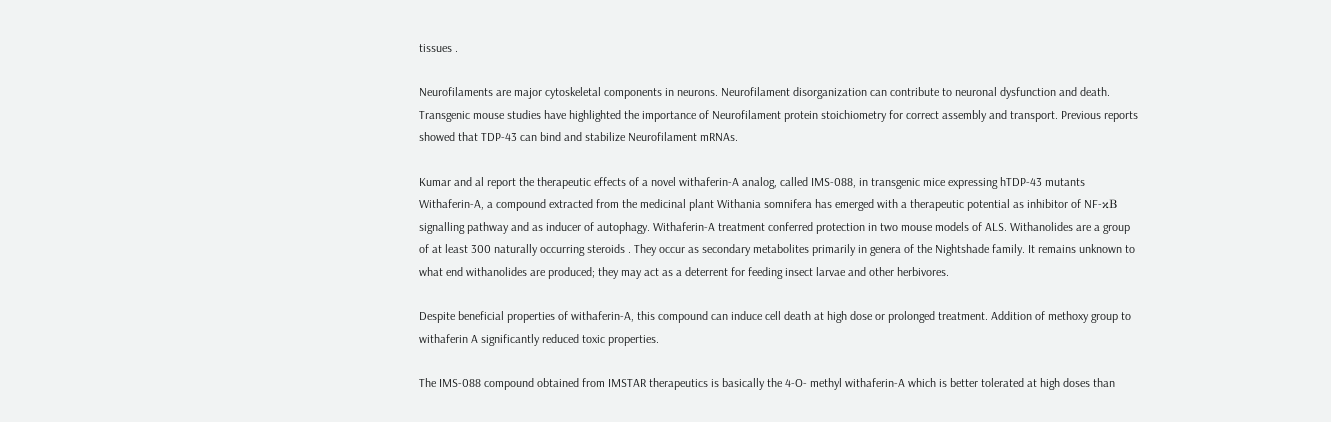tissues .

Neurofilaments are major cytoskeletal components in neurons. Neurofilament disorganization can contribute to neuronal dysfunction and death. Transgenic mouse studies have highlighted the importance of Neurofilament protein stoichiometry for correct assembly and transport. Previous reports showed that TDP-43 can bind and stabilize Neurofilament mRNAs.

Kumar and al report the therapeutic effects of a novel withaferin-A analog, called IMS-088, in transgenic mice expressing hTDP-43 mutants Withaferin-A, a compound extracted from the medicinal plant Withania somnifera has emerged with a therapeutic potential as inhibitor of NF-κB signalling pathway and as inducer of autophagy. Withaferin-A treatment conferred protection in two mouse models of ALS. Withanolides are a group of at least 300 naturally occurring steroids . They occur as secondary metabolites primarily in genera of the Nightshade family. It remains unknown to what end withanolides are produced; they may act as a deterrent for feeding insect larvae and other herbivores.

Despite beneficial properties of withaferin-A, this compound can induce cell death at high dose or prolonged treatment. Addition of methoxy group to withaferin A significantly reduced toxic properties.

The IMS-088 compound obtained from IMSTAR therapeutics is basically the 4-O- methyl withaferin-A which is better tolerated at high doses than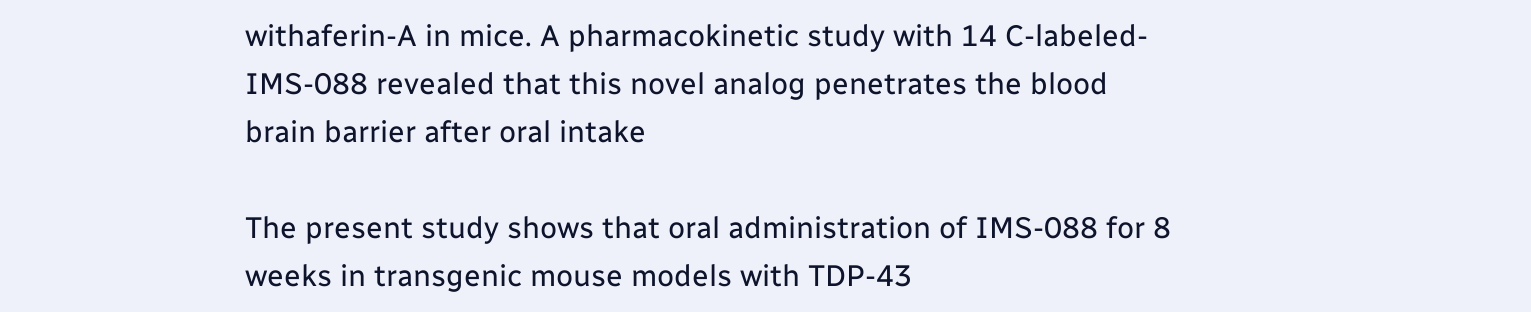withaferin-A in mice. A pharmacokinetic study with 14 C-labeled-IMS-088 revealed that this novel analog penetrates the blood brain barrier after oral intake

The present study shows that oral administration of IMS-088 for 8 weeks in transgenic mouse models with TDP-43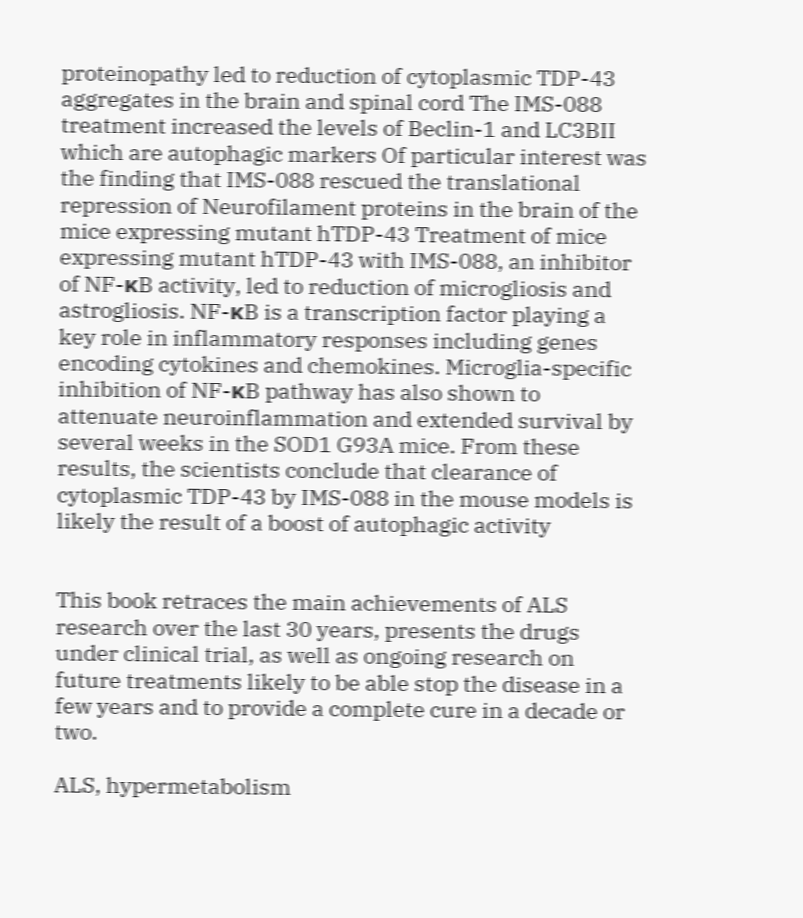proteinopathy led to reduction of cytoplasmic TDP-43 aggregates in the brain and spinal cord The IMS-088 treatment increased the levels of Beclin-1 and LC3BII which are autophagic markers Of particular interest was the finding that IMS-088 rescued the translational repression of Neurofilament proteins in the brain of the mice expressing mutant hTDP-43 Treatment of mice expressing mutant hTDP-43 with IMS-088, an inhibitor of NF-κB activity, led to reduction of microgliosis and astrogliosis. NF-κB is a transcription factor playing a key role in inflammatory responses including genes encoding cytokines and chemokines. Microglia-specific inhibition of NF-κB pathway has also shown to attenuate neuroinflammation and extended survival by several weeks in the SOD1 G93A mice. From these results, the scientists conclude that clearance of cytoplasmic TDP-43 by IMS-088 in the mouse models is likely the result of a boost of autophagic activity


This book retraces the main achievements of ALS research over the last 30 years, presents the drugs under clinical trial, as well as ongoing research on future treatments likely to be able stop the disease in a few years and to provide a complete cure in a decade or two.

ALS, hypermetabolism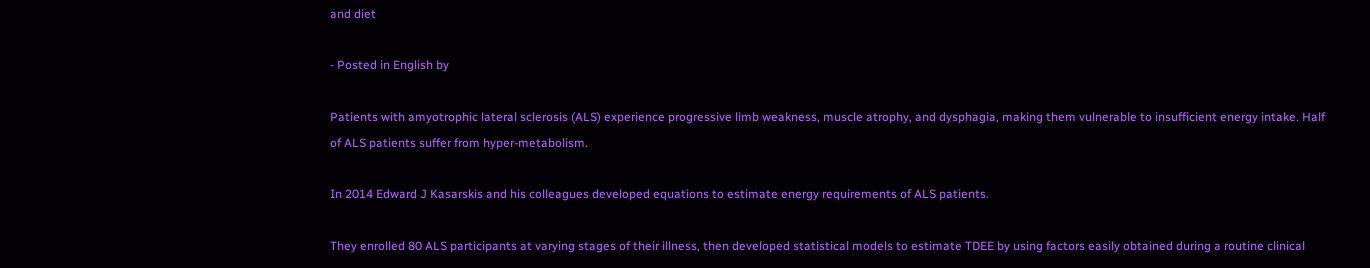and diet

- Posted in English by

Patients with amyotrophic lateral sclerosis (ALS) experience progressive limb weakness, muscle atrophy, and dysphagia, making them vulnerable to insufficient energy intake. Half of ALS patients suffer from hyper-metabolism.

In 2014 Edward J Kasarskis and his colleagues developed equations to estimate energy requirements of ALS patients.

They enrolled 80 ALS participants at varying stages of their illness, then developed statistical models to estimate TDEE by using factors easily obtained during a routine clinical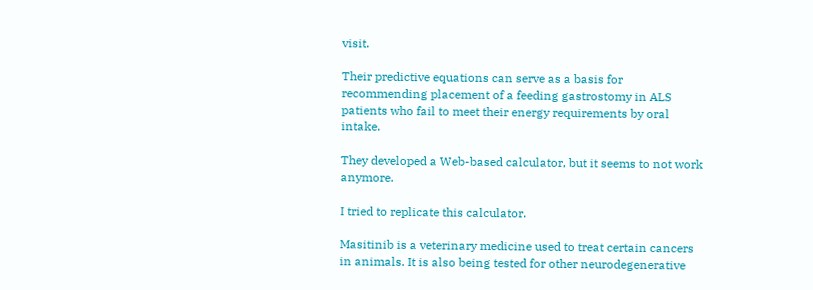visit.

Their predictive equations can serve as a basis for recommending placement of a feeding gastrostomy in ALS patients who fail to meet their energy requirements by oral intake.

They developed a Web-based calculator, but it seems to not work anymore.

I tried to replicate this calculator.

Masitinib is a veterinary medicine used to treat certain cancers in animals. It is also being tested for other neurodegenerative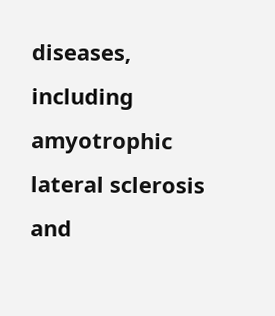diseases, including amyotrophic lateral sclerosis and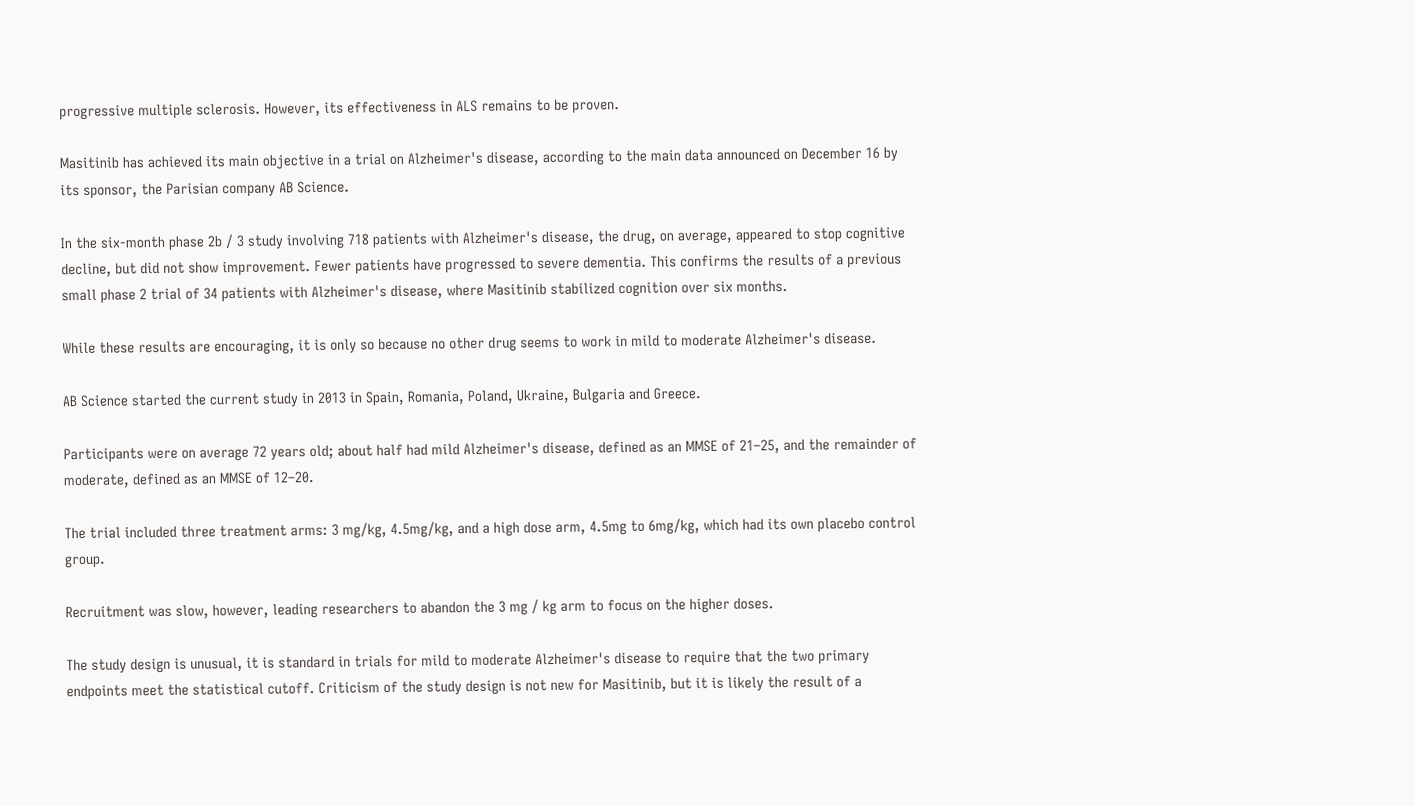progressive multiple sclerosis. However, its effectiveness in ALS remains to be proven.

Masitinib has achieved its main objective in a trial on Alzheimer's disease, according to the main data announced on December 16 by its sponsor, the Parisian company AB Science.

In the six-month phase 2b / 3 study involving 718 patients with Alzheimer's disease, the drug, on average, appeared to stop cognitive decline, but did not show improvement. Fewer patients have progressed to severe dementia. This confirms the results of a previous small phase 2 trial of 34 patients with Alzheimer's disease, where Masitinib stabilized cognition over six months.

While these results are encouraging, it is only so because no other drug seems to work in mild to moderate Alzheimer's disease.

AB Science started the current study in 2013 in Spain, Romania, Poland, Ukraine, Bulgaria and Greece.

Participants were on average 72 years old; about half had mild Alzheimer's disease, defined as an MMSE of 21–25, and the remainder of moderate, defined as an MMSE of 12–20.

The trial included three treatment arms: 3 mg/kg, 4.5mg/kg, and a high dose arm, 4.5mg to 6mg/kg, which had its own placebo control group.

Recruitment was slow, however, leading researchers to abandon the 3 mg / kg arm to focus on the higher doses.

The study design is unusual, it is standard in trials for mild to moderate Alzheimer's disease to require that the two primary endpoints meet the statistical cutoff. Criticism of the study design is not new for Masitinib, but it is likely the result of a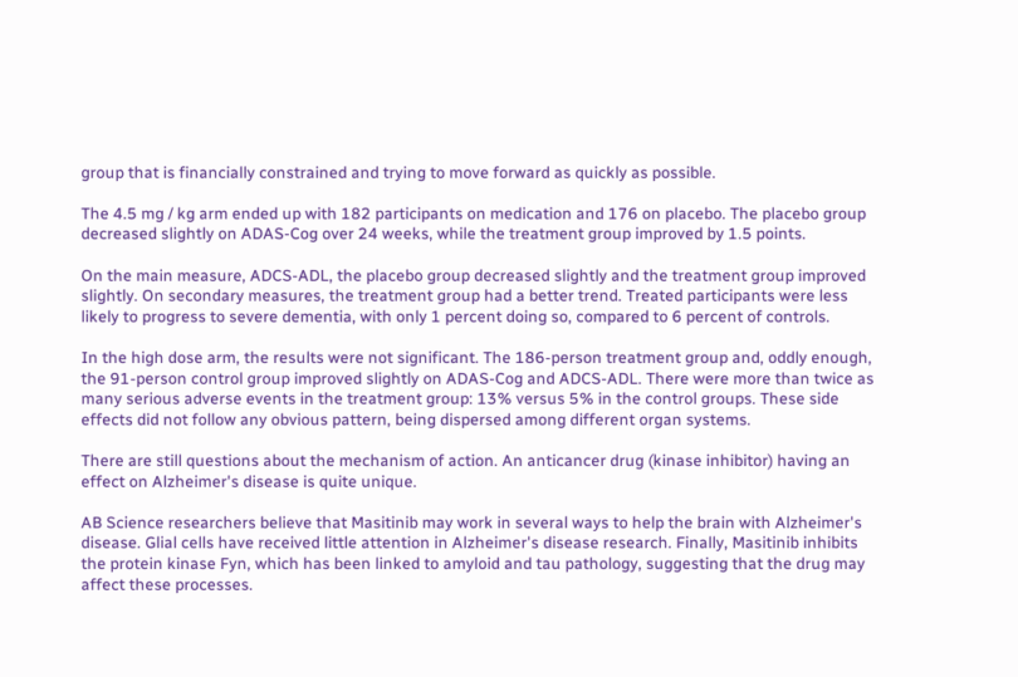group that is financially constrained and trying to move forward as quickly as possible.

The 4.5 mg / kg arm ended up with 182 participants on medication and 176 on placebo. The placebo group decreased slightly on ADAS-Cog over 24 weeks, while the treatment group improved by 1.5 points.

On the main measure, ADCS-ADL, the placebo group decreased slightly and the treatment group improved slightly. On secondary measures, the treatment group had a better trend. Treated participants were less likely to progress to severe dementia, with only 1 percent doing so, compared to 6 percent of controls.

In the high dose arm, the results were not significant. The 186-person treatment group and, oddly enough, the 91-person control group improved slightly on ADAS-Cog and ADCS-ADL. There were more than twice as many serious adverse events in the treatment group: 13% versus 5% in the control groups. These side effects did not follow any obvious pattern, being dispersed among different organ systems.

There are still questions about the mechanism of action. An anticancer drug (kinase inhibitor) having an effect on Alzheimer's disease is quite unique.

AB Science researchers believe that Masitinib may work in several ways to help the brain with Alzheimer's disease. Glial cells have received little attention in Alzheimer's disease research. Finally, Masitinib inhibits the protein kinase Fyn, which has been linked to amyloid and tau pathology, suggesting that the drug may affect these processes.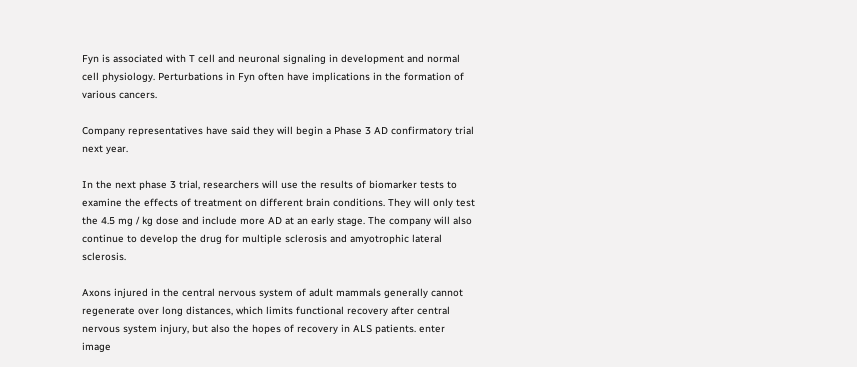Fyn is associated with T cell and neuronal signaling in development and normal cell physiology. Perturbations in Fyn often have implications in the formation of various cancers.

Company representatives have said they will begin a Phase 3 AD confirmatory trial next year.

In the next phase 3 trial, researchers will use the results of biomarker tests to examine the effects of treatment on different brain conditions. They will only test the 4.5 mg / kg dose and include more AD at an early stage. The company will also continue to develop the drug for multiple sclerosis and amyotrophic lateral sclerosis.

Axons injured in the central nervous system of adult mammals generally cannot regenerate over long distances, which limits functional recovery after central nervous system injury, but also the hopes of recovery in ALS patients. enter image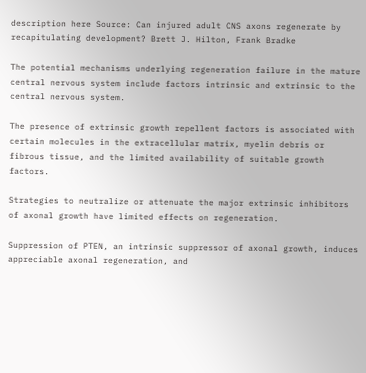description here Source: Can injured adult CNS axons regenerate by recapitulating development? Brett J. Hilton, Frank Bradke

The potential mechanisms underlying regeneration failure in the mature central nervous system include factors intrinsic and extrinsic to the central nervous system.

The presence of extrinsic growth repellent factors is associated with certain molecules in the extracellular matrix, myelin debris or fibrous tissue, and the limited availability of suitable growth factors.

Strategies to neutralize or attenuate the major extrinsic inhibitors of axonal growth have limited effects on regeneration.

Suppression of PTEN, an intrinsic suppressor of axonal growth, induces appreciable axonal regeneration, and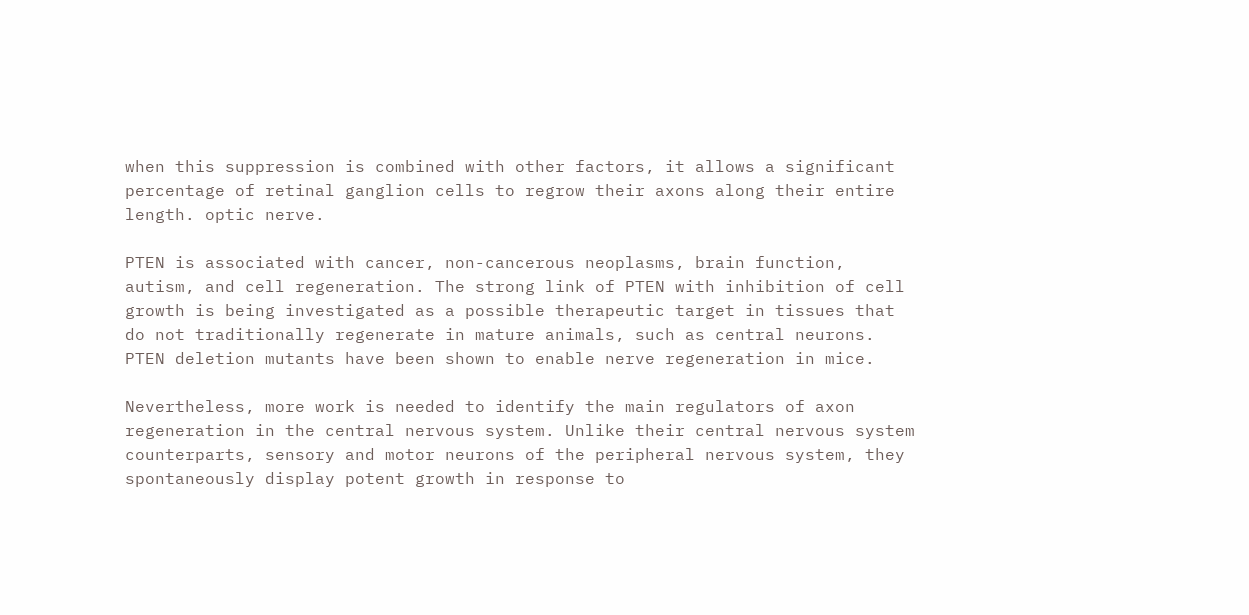when this suppression is combined with other factors, it allows a significant percentage of retinal ganglion cells to regrow their axons along their entire length. optic nerve.

PTEN is associated with cancer, non-cancerous neoplasms, brain function, autism, and cell regeneration. The strong link of PTEN with inhibition of cell growth is being investigated as a possible therapeutic target in tissues that do not traditionally regenerate in mature animals, such as central neurons. PTEN deletion mutants have been shown to enable nerve regeneration in mice.

Nevertheless, more work is needed to identify the main regulators of axon regeneration in the central nervous system. Unlike their central nervous system counterparts, sensory and motor neurons of the peripheral nervous system, they spontaneously display potent growth in response to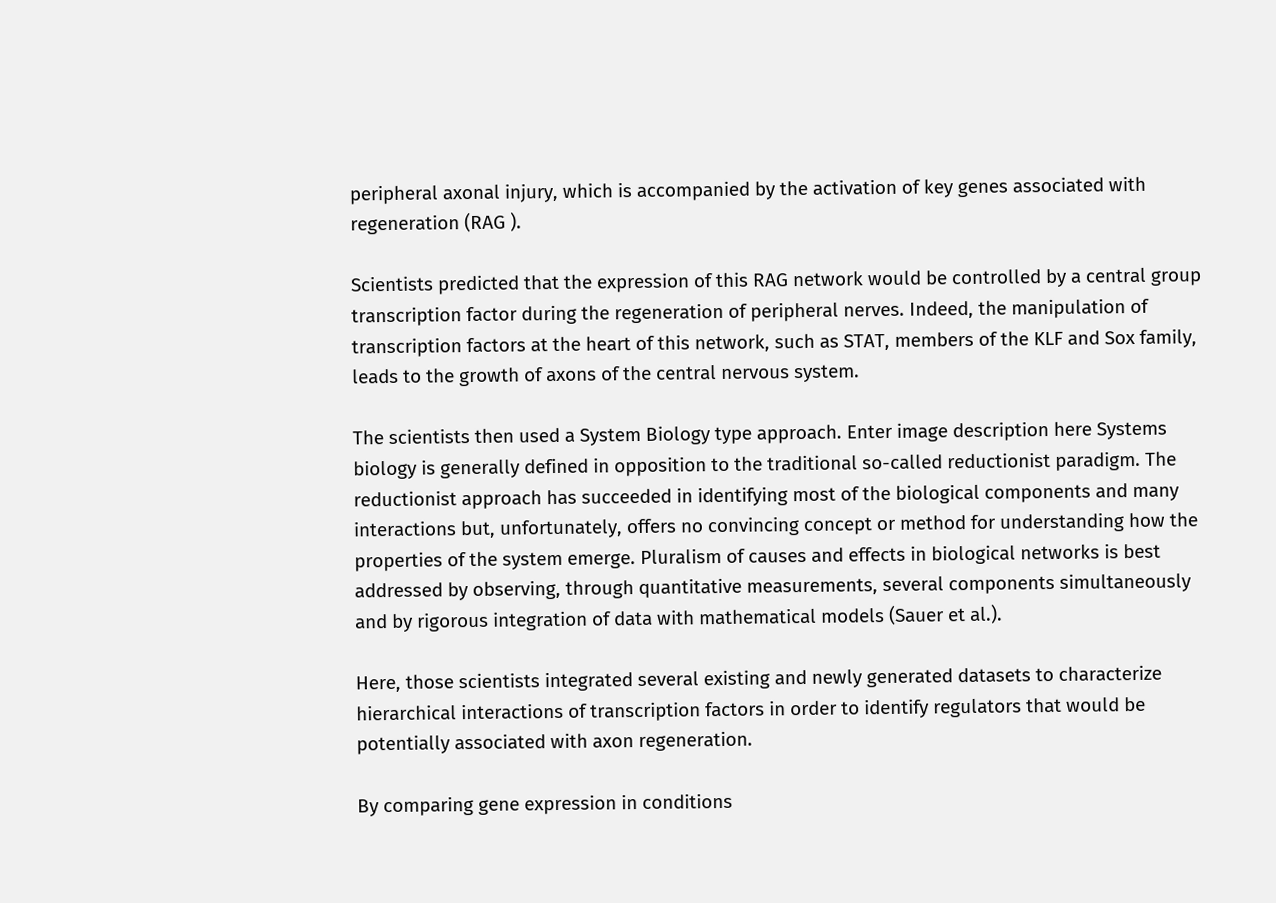peripheral axonal injury, which is accompanied by the activation of key genes associated with regeneration (RAG ).

Scientists predicted that the expression of this RAG network would be controlled by a central group transcription factor during the regeneration of peripheral nerves. Indeed, the manipulation of transcription factors at the heart of this network, such as STAT, members of the KLF and Sox family, leads to the growth of axons of the central nervous system.

The scientists then used a System Biology type approach. Enter image description here Systems biology is generally defined in opposition to the traditional so-called reductionist paradigm. The reductionist approach has succeeded in identifying most of the biological components and many interactions but, unfortunately, offers no convincing concept or method for understanding how the properties of the system emerge. Pluralism of causes and effects in biological networks is best addressed by observing, through quantitative measurements, several components simultaneously and by rigorous integration of data with mathematical models (Sauer et al.).

Here, those scientists integrated several existing and newly generated datasets to characterize hierarchical interactions of transcription factors in order to identify regulators that would be potentially associated with axon regeneration.

By comparing gene expression in conditions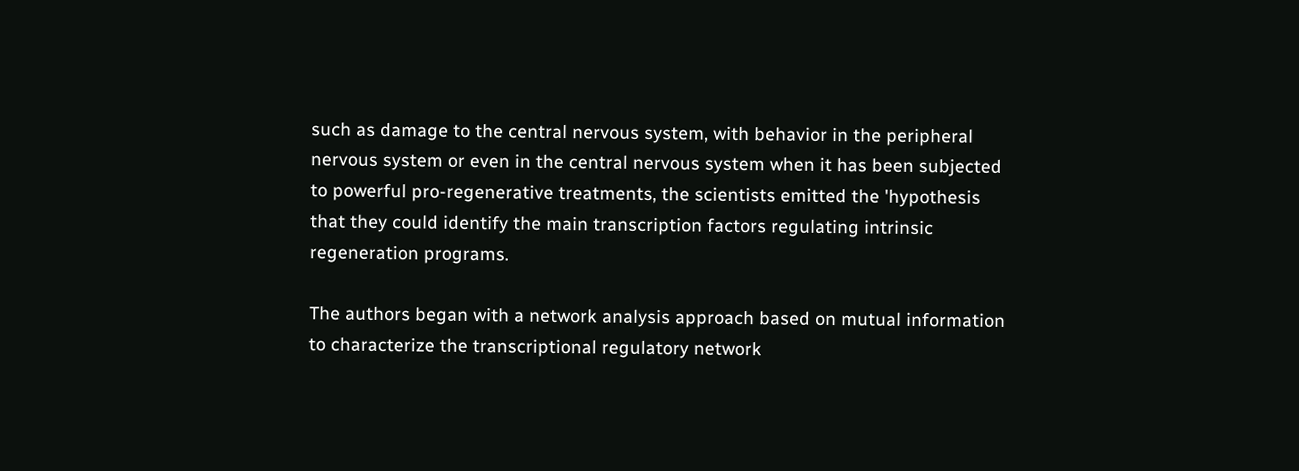such as damage to the central nervous system, with behavior in the peripheral nervous system or even in the central nervous system when it has been subjected to powerful pro-regenerative treatments, the scientists emitted the 'hypothesis that they could identify the main transcription factors regulating intrinsic regeneration programs.

The authors began with a network analysis approach based on mutual information to characterize the transcriptional regulatory network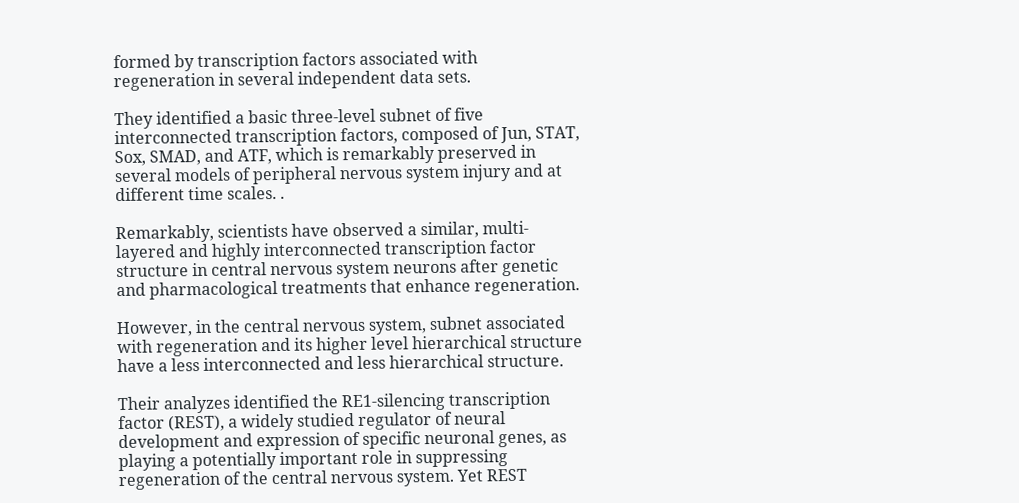formed by transcription factors associated with regeneration in several independent data sets.

They identified a basic three-level subnet of five interconnected transcription factors, composed of Jun, STAT, Sox, SMAD, and ATF, which is remarkably preserved in several models of peripheral nervous system injury and at different time scales. .

Remarkably, scientists have observed a similar, multi-layered and highly interconnected transcription factor structure in central nervous system neurons after genetic and pharmacological treatments that enhance regeneration.

However, in the central nervous system, subnet associated with regeneration and its higher level hierarchical structure have a less interconnected and less hierarchical structure.

Their analyzes identified the RE1-silencing transcription factor (REST), a widely studied regulator of neural development and expression of specific neuronal genes, as playing a potentially important role in suppressing regeneration of the central nervous system. Yet REST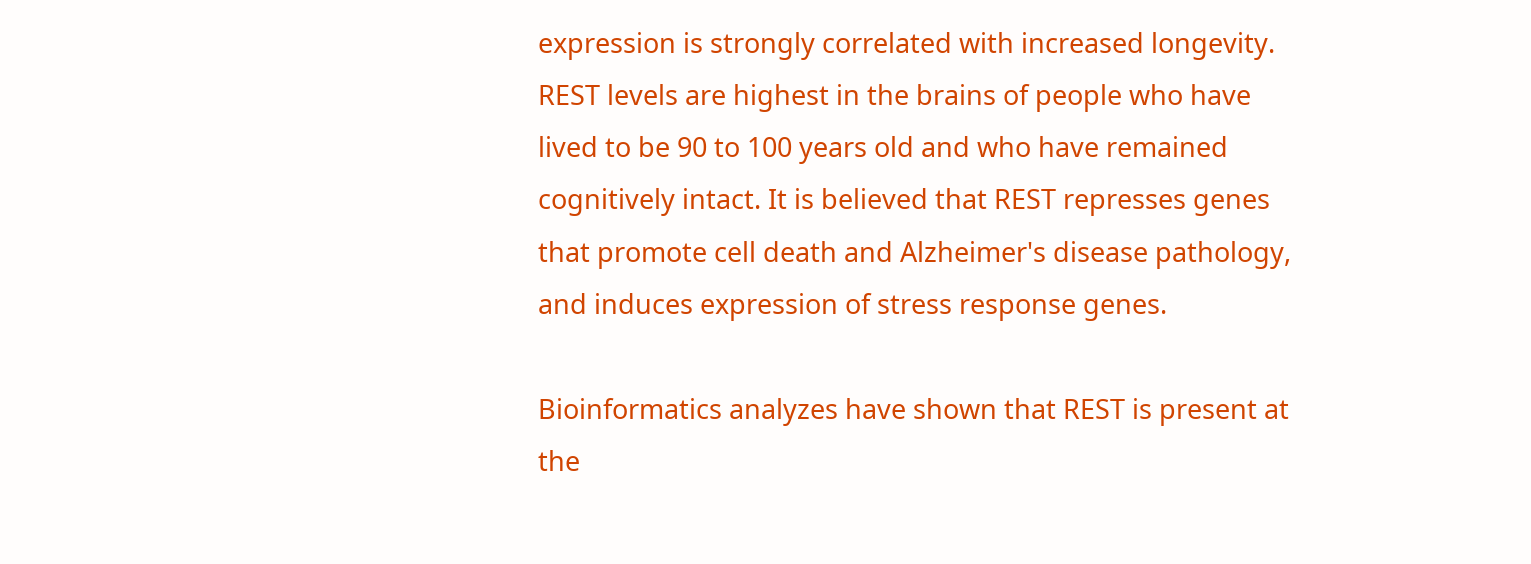expression is strongly correlated with increased longevity. REST levels are highest in the brains of people who have lived to be 90 to 100 years old and who have remained cognitively intact. It is believed that REST represses genes that promote cell death and Alzheimer's disease pathology, and induces expression of stress response genes.

Bioinformatics analyzes have shown that REST is present at the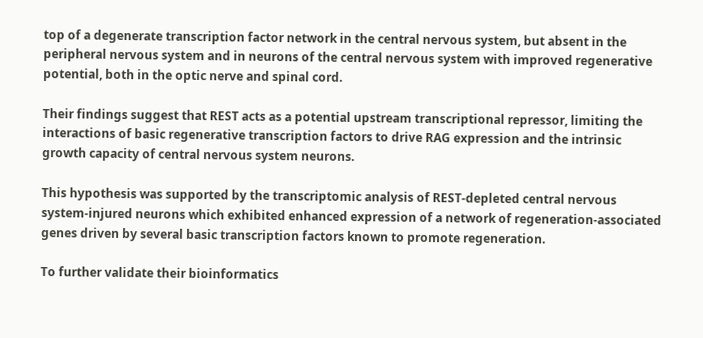top of a degenerate transcription factor network in the central nervous system, but absent in the peripheral nervous system and in neurons of the central nervous system with improved regenerative potential, both in the optic nerve and spinal cord.

Their findings suggest that REST acts as a potential upstream transcriptional repressor, limiting the interactions of basic regenerative transcription factors to drive RAG expression and the intrinsic growth capacity of central nervous system neurons.

This hypothesis was supported by the transcriptomic analysis of REST-depleted central nervous system-injured neurons which exhibited enhanced expression of a network of regeneration-associated genes driven by several basic transcription factors known to promote regeneration.

To further validate their bioinformatics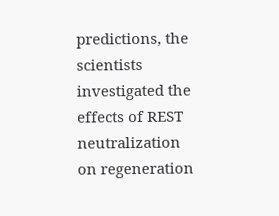predictions, the scientists investigated the effects of REST neutralization on regeneration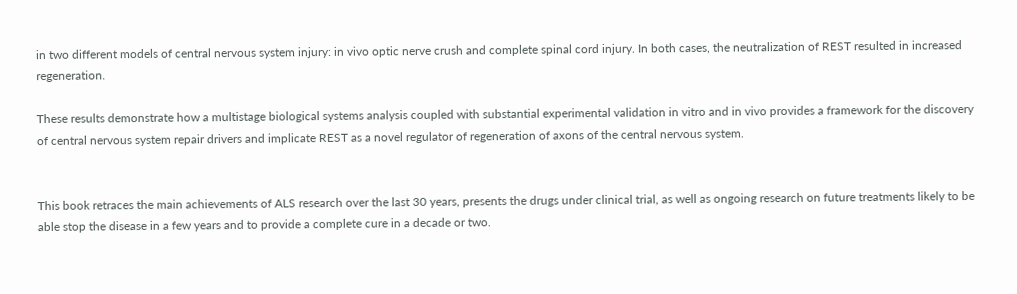in two different models of central nervous system injury: in vivo optic nerve crush and complete spinal cord injury. In both cases, the neutralization of REST resulted in increased regeneration.

These results demonstrate how a multistage biological systems analysis coupled with substantial experimental validation in vitro and in vivo provides a framework for the discovery of central nervous system repair drivers and implicate REST as a novel regulator of regeneration of axons of the central nervous system.


This book retraces the main achievements of ALS research over the last 30 years, presents the drugs under clinical trial, as well as ongoing research on future treatments likely to be able stop the disease in a few years and to provide a complete cure in a decade or two.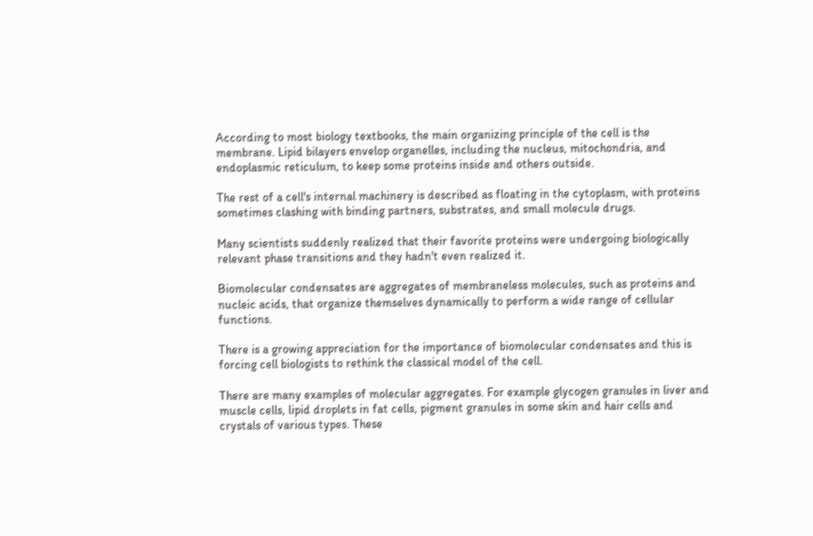According to most biology textbooks, the main organizing principle of the cell is the membrane. Lipid bilayers envelop organelles, including the nucleus, mitochondria, and endoplasmic reticulum, to keep some proteins inside and others outside.

The rest of a cell's internal machinery is described as floating in the cytoplasm, with proteins sometimes clashing with binding partners, substrates, and small molecule drugs.

Many scientists suddenly realized that their favorite proteins were undergoing biologically relevant phase transitions and they hadn't even realized it.

Biomolecular condensates are aggregates of membraneless molecules, such as proteins and nucleic acids, that organize themselves dynamically to perform a wide range of cellular functions.

There is a growing appreciation for the importance of biomolecular condensates and this is forcing cell biologists to rethink the classical model of the cell.

There are many examples of molecular aggregates. For example glycogen granules in liver and muscle cells, lipid droplets in fat cells, pigment granules in some skin and hair cells and crystals of various types. These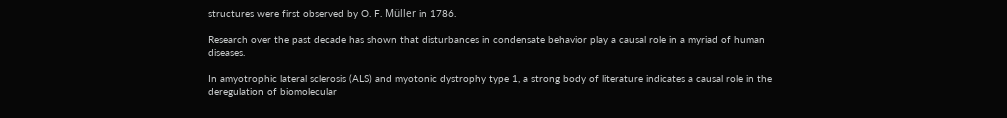structures were first observed by O. F. Müller in 1786.

Research over the past decade has shown that disturbances in condensate behavior play a causal role in a myriad of human diseases.

In amyotrophic lateral sclerosis (ALS) and myotonic dystrophy type 1, a strong body of literature indicates a causal role in the deregulation of biomolecular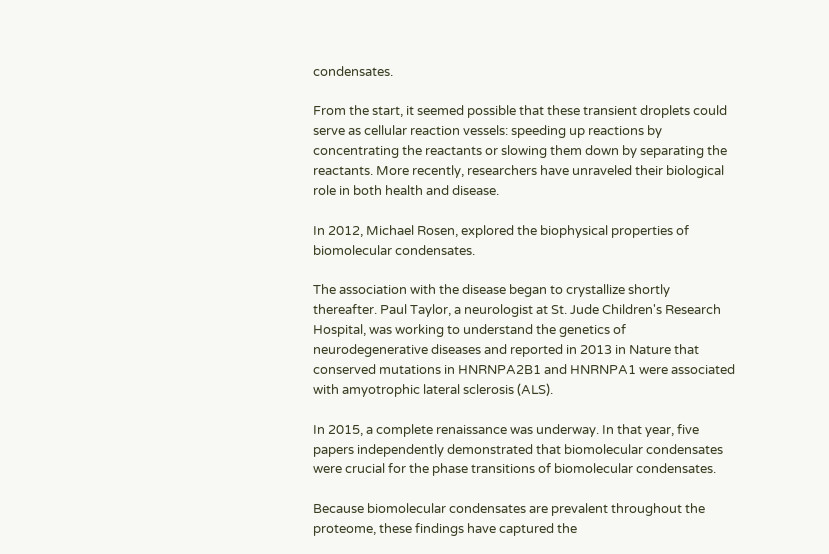condensates.

From the start, it seemed possible that these transient droplets could serve as cellular reaction vessels: speeding up reactions by concentrating the reactants or slowing them down by separating the reactants. More recently, researchers have unraveled their biological role in both health and disease.

In 2012, Michael Rosen, explored the biophysical properties of biomolecular condensates.

The association with the disease began to crystallize shortly thereafter. Paul Taylor, a neurologist at St. Jude Children's Research Hospital, was working to understand the genetics of neurodegenerative diseases and reported in 2013 in Nature that conserved mutations in HNRNPA2B1 and HNRNPA1 were associated with amyotrophic lateral sclerosis (ALS).

In 2015, a complete renaissance was underway. In that year, five papers independently demonstrated that biomolecular condensates were crucial for the phase transitions of biomolecular condensates.

Because biomolecular condensates are prevalent throughout the proteome, these findings have captured the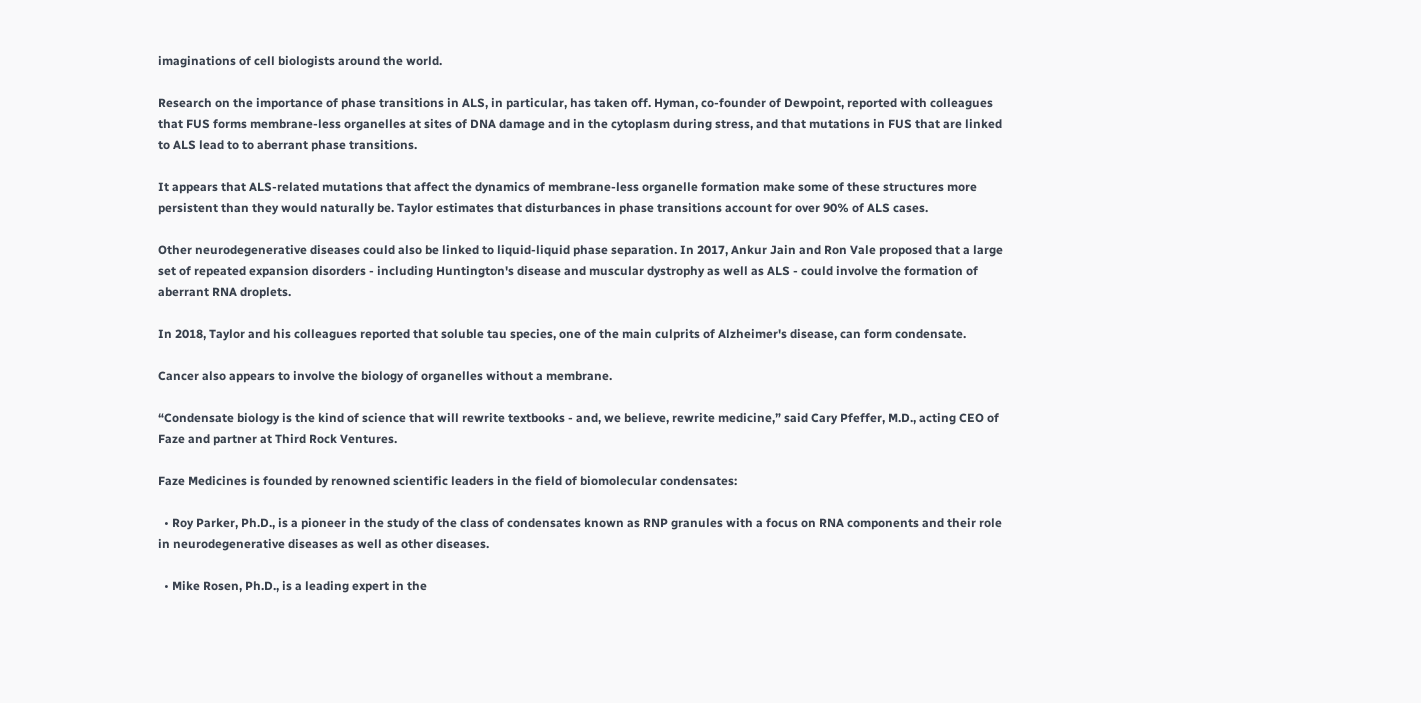imaginations of cell biologists around the world.

Research on the importance of phase transitions in ALS, in particular, has taken off. Hyman, co-founder of Dewpoint, reported with colleagues that FUS forms membrane-less organelles at sites of DNA damage and in the cytoplasm during stress, and that mutations in FUS that are linked to ALS lead to to aberrant phase transitions.

It appears that ALS-related mutations that affect the dynamics of membrane-less organelle formation make some of these structures more persistent than they would naturally be. Taylor estimates that disturbances in phase transitions account for over 90% of ALS cases.

Other neurodegenerative diseases could also be linked to liquid-liquid phase separation. In 2017, Ankur Jain and Ron Vale proposed that a large set of repeated expansion disorders - including Huntington's disease and muscular dystrophy as well as ALS - could involve the formation of aberrant RNA droplets.

In 2018, Taylor and his colleagues reported that soluble tau species, one of the main culprits of Alzheimer's disease, can form condensate.

Cancer also appears to involve the biology of organelles without a membrane.

“Condensate biology is the kind of science that will rewrite textbooks - and, we believe, rewrite medicine,” said Cary Pfeffer, M.D., acting CEO of Faze and partner at Third Rock Ventures.

Faze Medicines is founded by renowned scientific leaders in the field of biomolecular condensates:

  • Roy Parker, Ph.D., is a pioneer in the study of the class of condensates known as RNP granules with a focus on RNA components and their role in neurodegenerative diseases as well as other diseases.

  • Mike Rosen, Ph.D., is a leading expert in the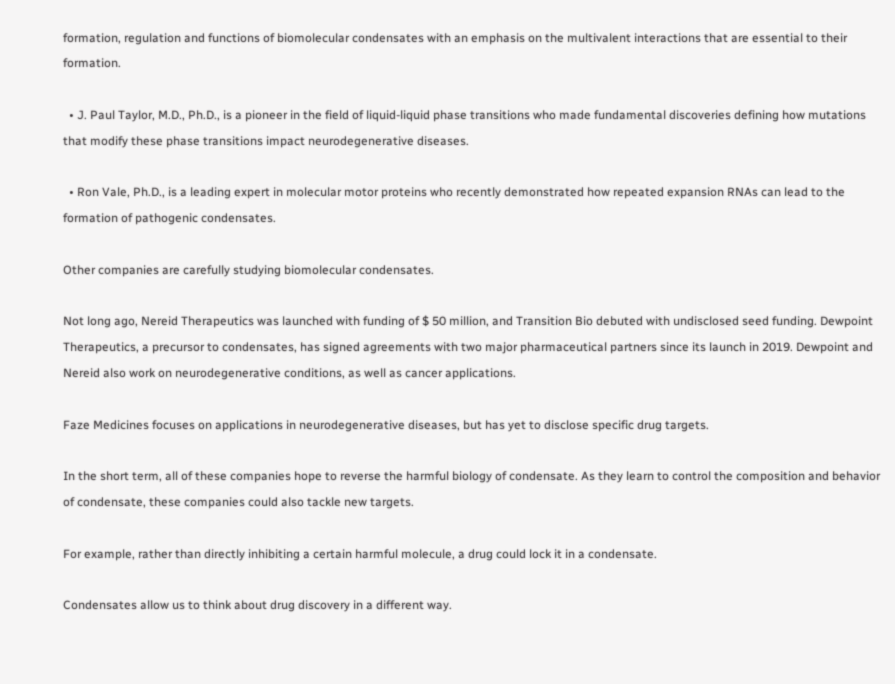formation, regulation and functions of biomolecular condensates with an emphasis on the multivalent interactions that are essential to their formation.

  • J. Paul Taylor, M.D., Ph.D., is a pioneer in the field of liquid-liquid phase transitions who made fundamental discoveries defining how mutations that modify these phase transitions impact neurodegenerative diseases.

  • Ron Vale, Ph.D., is a leading expert in molecular motor proteins who recently demonstrated how repeated expansion RNAs can lead to the formation of pathogenic condensates.

Other companies are carefully studying biomolecular condensates.

Not long ago, Nereid Therapeutics was launched with funding of $ 50 million, and Transition Bio debuted with undisclosed seed funding. Dewpoint Therapeutics, a precursor to condensates, has signed agreements with two major pharmaceutical partners since its launch in 2019. Dewpoint and Nereid also work on neurodegenerative conditions, as well as cancer applications.

Faze Medicines focuses on applications in neurodegenerative diseases, but has yet to disclose specific drug targets.

In the short term, all of these companies hope to reverse the harmful biology of condensate. As they learn to control the composition and behavior of condensate, these companies could also tackle new targets.

For example, rather than directly inhibiting a certain harmful molecule, a drug could lock it in a condensate.

Condensates allow us to think about drug discovery in a different way.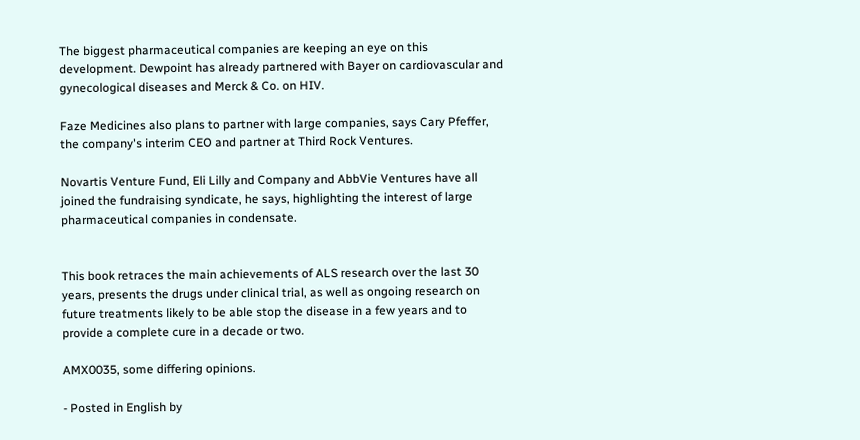The biggest pharmaceutical companies are keeping an eye on this development. Dewpoint has already partnered with Bayer on cardiovascular and gynecological diseases and Merck & Co. on HIV.

Faze Medicines also plans to partner with large companies, says Cary Pfeffer, the company's interim CEO and partner at Third Rock Ventures.

Novartis Venture Fund, Eli Lilly and Company and AbbVie Ventures have all joined the fundraising syndicate, he says, highlighting the interest of large pharmaceutical companies in condensate.


This book retraces the main achievements of ALS research over the last 30 years, presents the drugs under clinical trial, as well as ongoing research on future treatments likely to be able stop the disease in a few years and to provide a complete cure in a decade or two.

AMX0035, some differing opinions.

- Posted in English by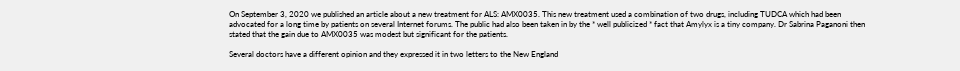On September 3, 2020 we published an article about a new treatment for ALS: AMX0035. This new treatment used a combination of two drugs, including TUDCA which had been advocated for a long time by patients on several Internet forums. The public had also been taken in by the * well publicized * fact that Amylyx is a tiny company. Dr Sabrina Paganoni then stated that the gain due to AMX0035 was modest but significant for the patients.

Several doctors have a different opinion and they expressed it in two letters to the New England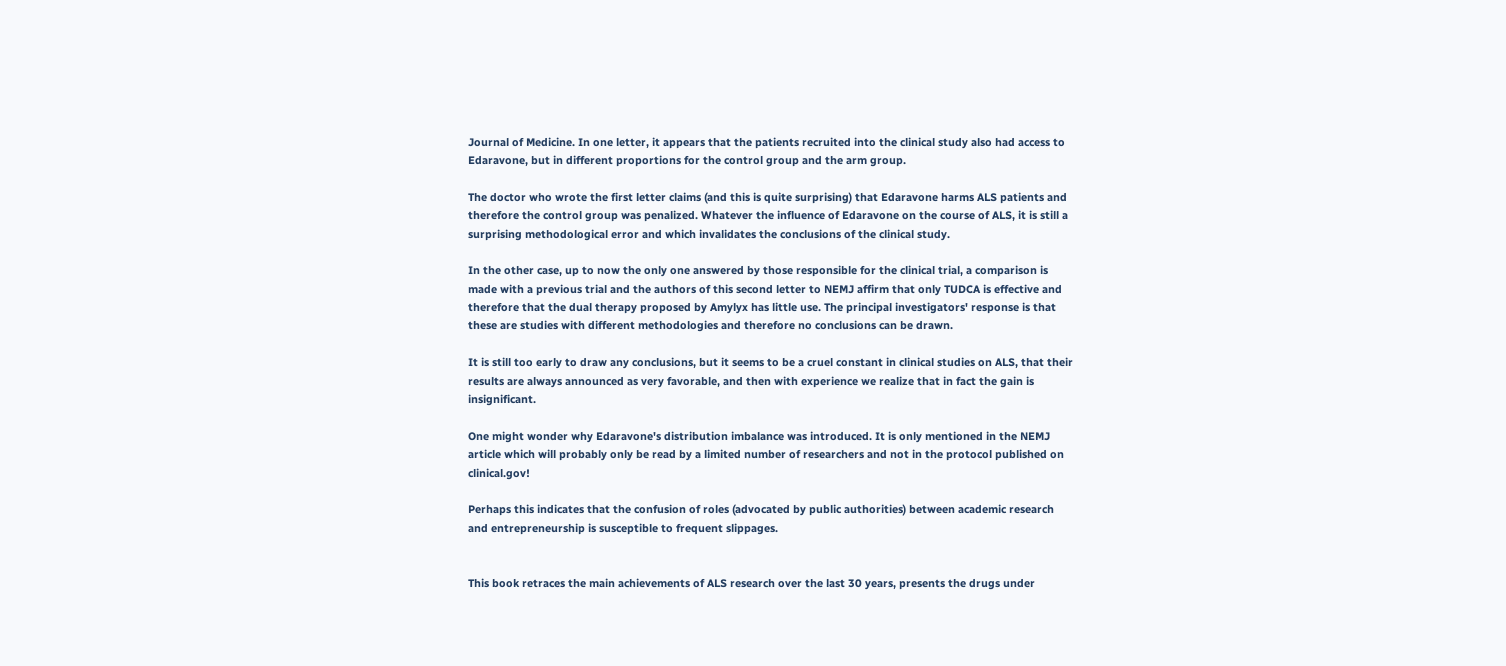Journal of Medicine. In one letter, it appears that the patients recruited into the clinical study also had access to Edaravone, but in different proportions for the control group and the arm group.

The doctor who wrote the first letter claims (and this is quite surprising) that Edaravone harms ALS patients and therefore the control group was penalized. Whatever the influence of Edaravone on the course of ALS, it is still a surprising methodological error and which invalidates the conclusions of the clinical study.

In the other case, up to now the only one answered by those responsible for the clinical trial, a comparison is made with a previous trial and the authors of this second letter to NEMJ affirm that only TUDCA is effective and therefore that the dual therapy proposed by Amylyx has little use. The principal investigators' response is that these are studies with different methodologies and therefore no conclusions can be drawn.

It is still too early to draw any conclusions, but it seems to be a cruel constant in clinical studies on ALS, that their results are always announced as very favorable, and then with experience we realize that in fact the gain is insignificant.

One might wonder why Edaravone's distribution imbalance was introduced. It is only mentioned in the NEMJ article which will probably only be read by a limited number of researchers and not in the protocol published on clinical.gov!

Perhaps this indicates that the confusion of roles (advocated by public authorities) between academic research and entrepreneurship is susceptible to frequent slippages.


This book retraces the main achievements of ALS research over the last 30 years, presents the drugs under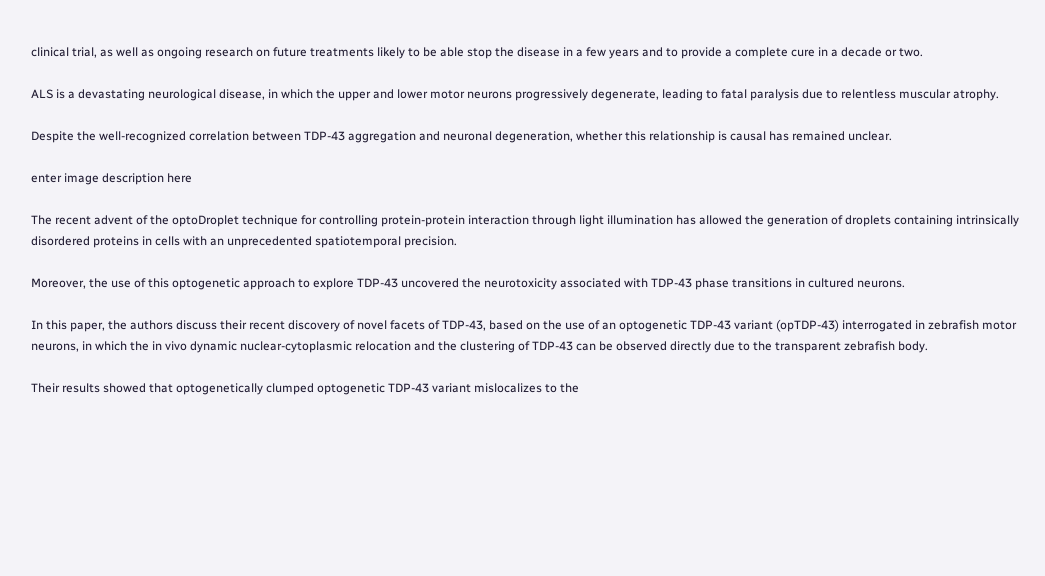clinical trial, as well as ongoing research on future treatments likely to be able stop the disease in a few years and to provide a complete cure in a decade or two.

ALS is a devastating neurological disease, in which the upper and lower motor neurons progressively degenerate, leading to fatal paralysis due to relentless muscular atrophy.

Despite the well-recognized correlation between TDP-43 aggregation and neuronal degeneration, whether this relationship is causal has remained unclear.

enter image description here

The recent advent of the optoDroplet technique for controlling protein-protein interaction through light illumination has allowed the generation of droplets containing intrinsically disordered proteins in cells with an unprecedented spatiotemporal precision.

Moreover, the use of this optogenetic approach to explore TDP-43 uncovered the neurotoxicity associated with TDP-43 phase transitions in cultured neurons.

In this paper, the authors discuss their recent discovery of novel facets of TDP-43, based on the use of an optogenetic TDP-43 variant (opTDP-43) interrogated in zebrafish motor neurons, in which the in vivo dynamic nuclear-cytoplasmic relocation and the clustering of TDP-43 can be observed directly due to the transparent zebrafish body.

Their results showed that optogenetically clumped optogenetic TDP-43 variant mislocalizes to the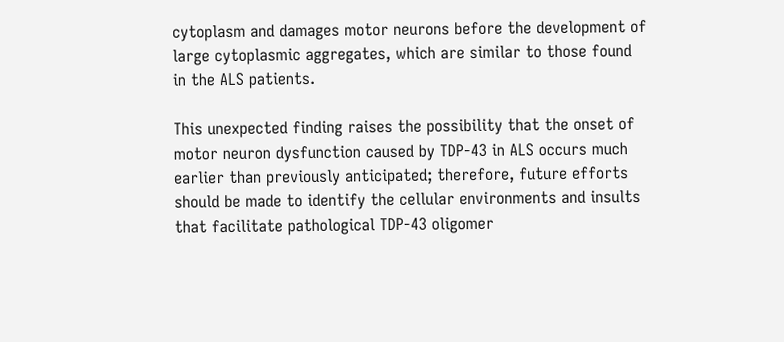cytoplasm and damages motor neurons before the development of large cytoplasmic aggregates, which are similar to those found in the ALS patients.

This unexpected finding raises the possibility that the onset of motor neuron dysfunction caused by TDP-43 in ALS occurs much earlier than previously anticipated; therefore, future efforts should be made to identify the cellular environments and insults that facilitate pathological TDP-43 oligomer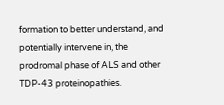formation to better understand, and potentially intervene in, the prodromal phase of ALS and other TDP-43 proteinopathies.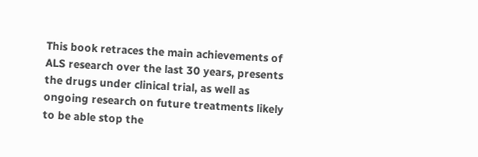This book retraces the main achievements of ALS research over the last 30 years, presents the drugs under clinical trial, as well as ongoing research on future treatments likely to be able stop the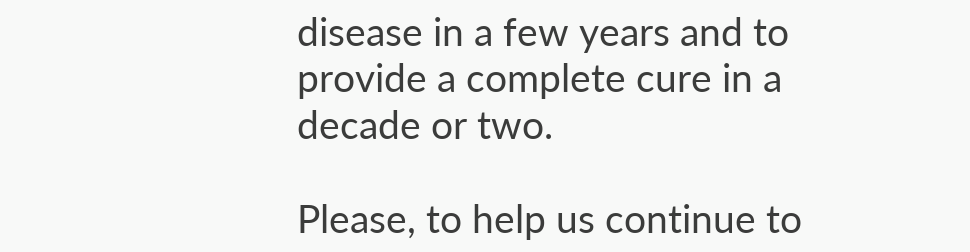disease in a few years and to provide a complete cure in a decade or two.

Please, to help us continue to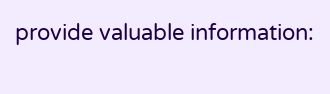provide valuable information: